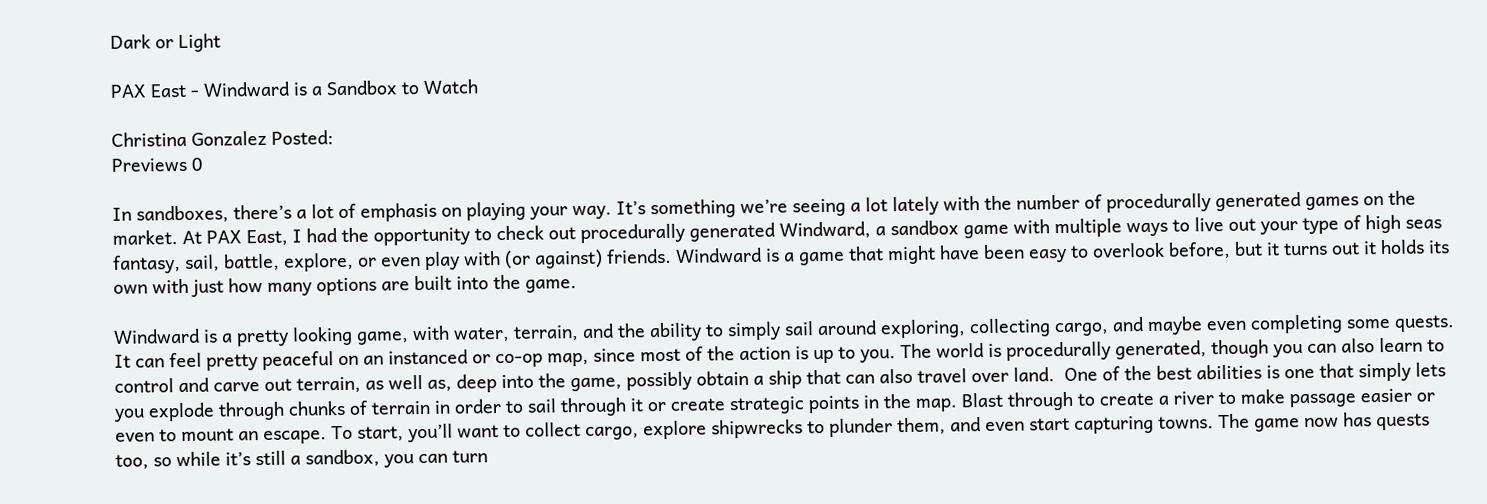Dark or Light

PAX East - Windward is a Sandbox to Watch

Christina Gonzalez Posted:
Previews 0

In sandboxes, there’s a lot of emphasis on playing your way. It’s something we’re seeing a lot lately with the number of procedurally generated games on the market. At PAX East, I had the opportunity to check out procedurally generated Windward, a sandbox game with multiple ways to live out your type of high seas fantasy, sail, battle, explore, or even play with (or against) friends. Windward is a game that might have been easy to overlook before, but it turns out it holds its own with just how many options are built into the game.

Windward is a pretty looking game, with water, terrain, and the ability to simply sail around exploring, collecting cargo, and maybe even completing some quests. It can feel pretty peaceful on an instanced or co-op map, since most of the action is up to you. The world is procedurally generated, though you can also learn to control and carve out terrain, as well as, deep into the game, possibly obtain a ship that can also travel over land.  One of the best abilities is one that simply lets you explode through chunks of terrain in order to sail through it or create strategic points in the map. Blast through to create a river to make passage easier or even to mount an escape. To start, you’ll want to collect cargo, explore shipwrecks to plunder them, and even start capturing towns. The game now has quests too, so while it’s still a sandbox, you can turn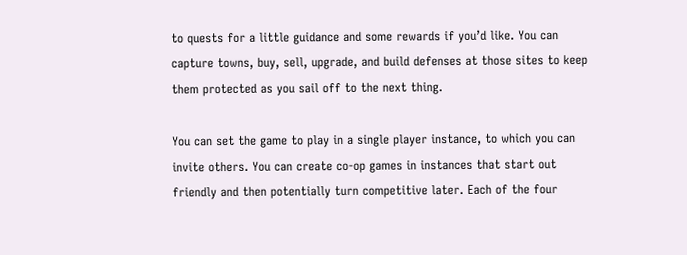to quests for a little guidance and some rewards if you’d like. You can capture towns, buy, sell, upgrade, and build defenses at those sites to keep them protected as you sail off to the next thing.

You can set the game to play in a single player instance, to which you can invite others. You can create co-op games in instances that start out friendly and then potentially turn competitive later. Each of the four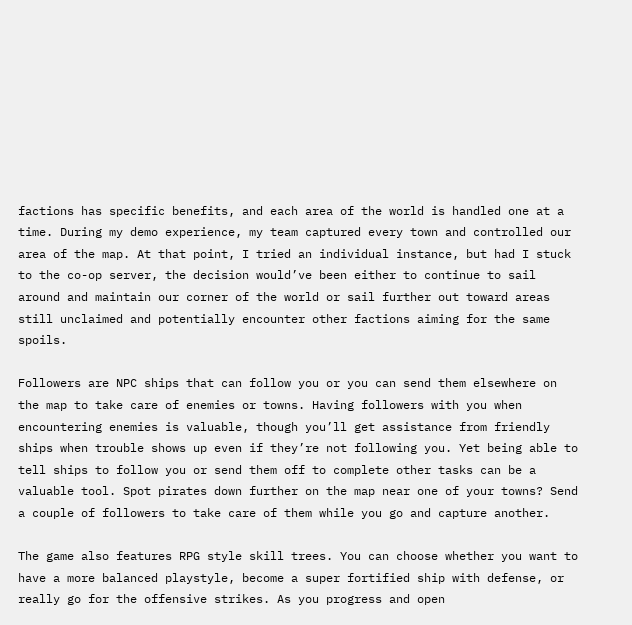factions has specific benefits, and each area of the world is handled one at a time. During my demo experience, my team captured every town and controlled our area of the map. At that point, I tried an individual instance, but had I stuck to the co-op server, the decision would’ve been either to continue to sail around and maintain our corner of the world or sail further out toward areas still unclaimed and potentially encounter other factions aiming for the same spoils.

Followers are NPC ships that can follow you or you can send them elsewhere on the map to take care of enemies or towns. Having followers with you when encountering enemies is valuable, though you’ll get assistance from friendly ships when trouble shows up even if they’re not following you. Yet being able to tell ships to follow you or send them off to complete other tasks can be a valuable tool. Spot pirates down further on the map near one of your towns? Send a couple of followers to take care of them while you go and capture another.

The game also features RPG style skill trees. You can choose whether you want to have a more balanced playstyle, become a super fortified ship with defense, or really go for the offensive strikes. As you progress and open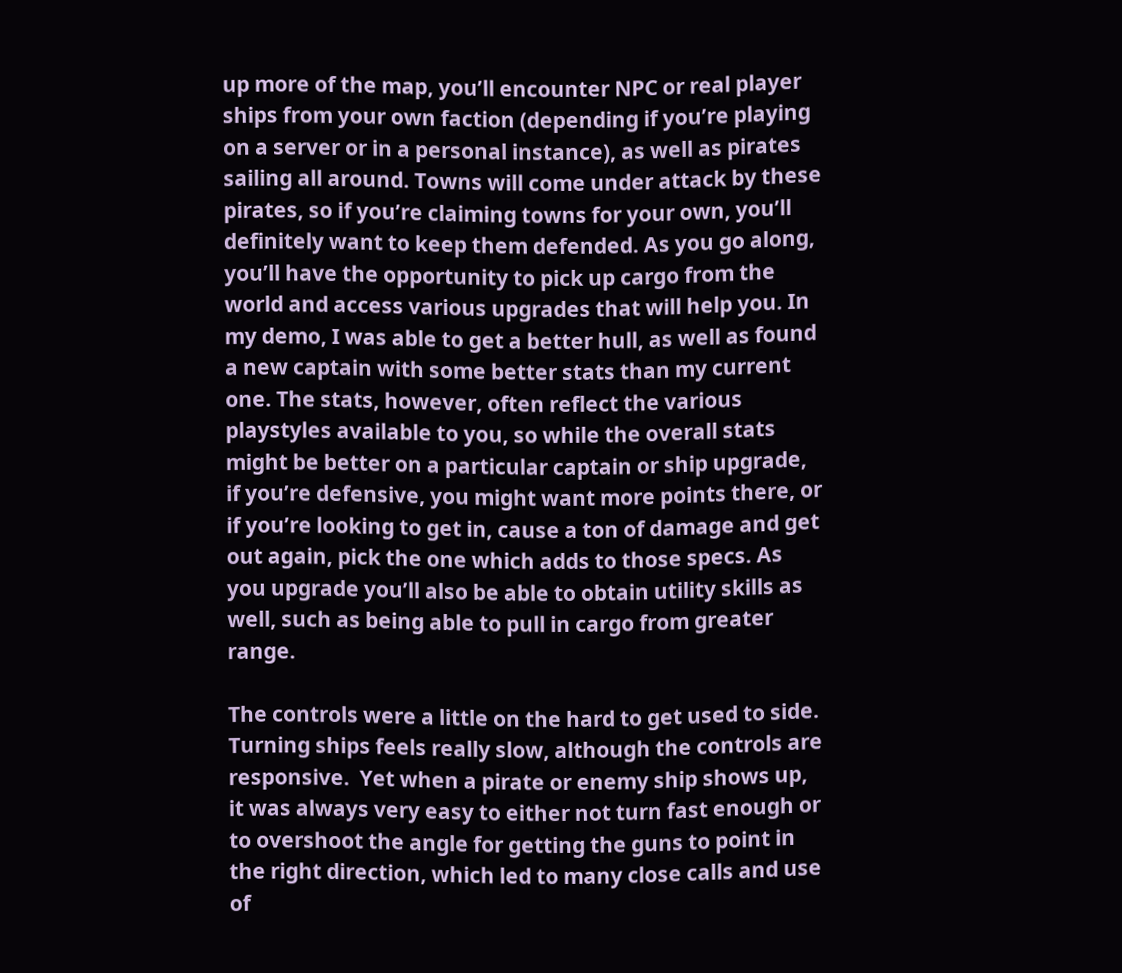up more of the map, you’ll encounter NPC or real player ships from your own faction (depending if you’re playing on a server or in a personal instance), as well as pirates sailing all around. Towns will come under attack by these pirates, so if you’re claiming towns for your own, you’ll definitely want to keep them defended. As you go along, you’ll have the opportunity to pick up cargo from the world and access various upgrades that will help you. In my demo, I was able to get a better hull, as well as found a new captain with some better stats than my current one. The stats, however, often reflect the various playstyles available to you, so while the overall stats might be better on a particular captain or ship upgrade, if you’re defensive, you might want more points there, or if you’re looking to get in, cause a ton of damage and get out again, pick the one which adds to those specs. As you upgrade you’ll also be able to obtain utility skills as well, such as being able to pull in cargo from greater range.

The controls were a little on the hard to get used to side. Turning ships feels really slow, although the controls are responsive.  Yet when a pirate or enemy ship shows up, it was always very easy to either not turn fast enough or to overshoot the angle for getting the guns to point in the right direction, which led to many close calls and use of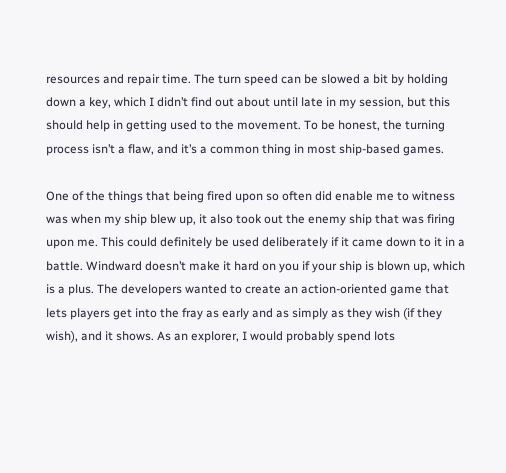resources and repair time. The turn speed can be slowed a bit by holding down a key, which I didn’t find out about until late in my session, but this should help in getting used to the movement. To be honest, the turning process isn’t a flaw, and it’s a common thing in most ship-based games.

One of the things that being fired upon so often did enable me to witness was when my ship blew up, it also took out the enemy ship that was firing upon me. This could definitely be used deliberately if it came down to it in a battle. Windward doesn’t make it hard on you if your ship is blown up, which is a plus. The developers wanted to create an action-oriented game that lets players get into the fray as early and as simply as they wish (if they wish), and it shows. As an explorer, I would probably spend lots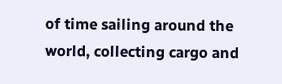of time sailing around the world, collecting cargo and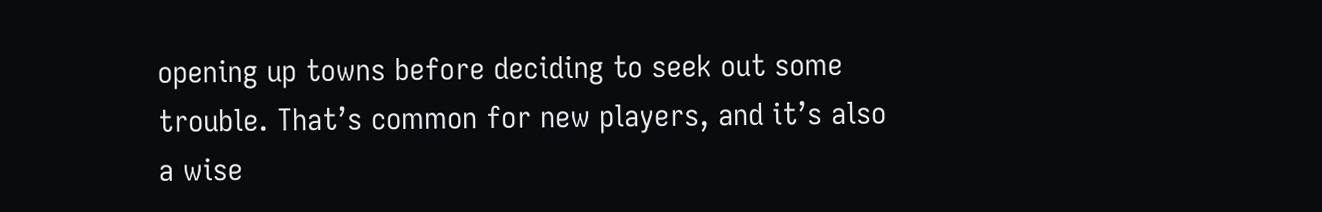opening up towns before deciding to seek out some trouble. That’s common for new players, and it’s also a wise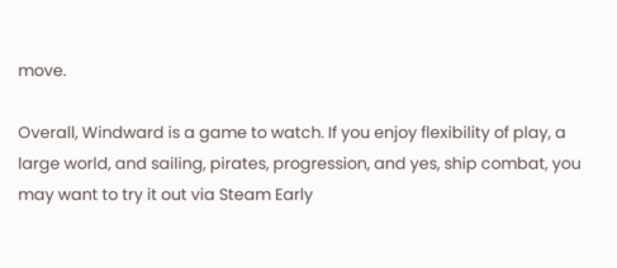move.

Overall, Windward is a game to watch. If you enjoy flexibility of play, a large world, and sailing, pirates, progression, and yes, ship combat, you may want to try it out via Steam Early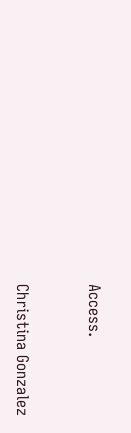Access.


Christina Gonzalez